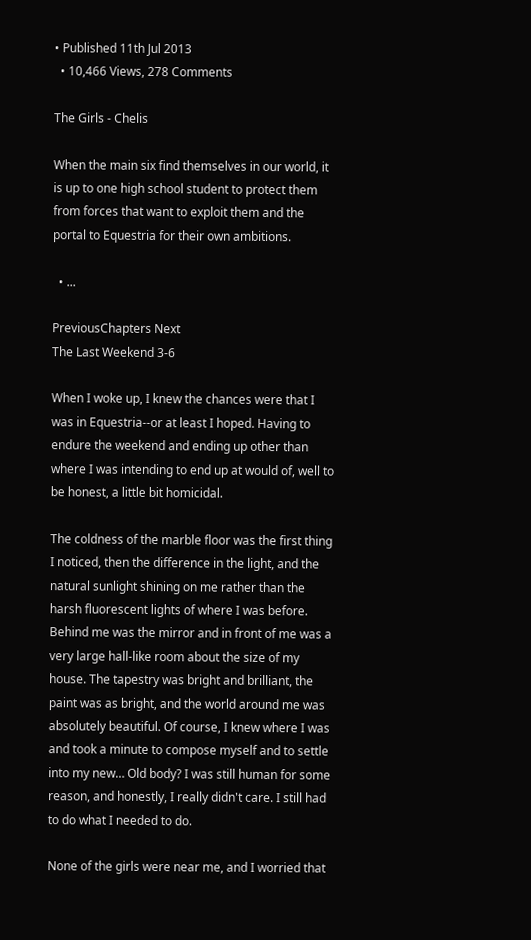• Published 11th Jul 2013
  • 10,466 Views, 278 Comments

The Girls - Chelis

When the main six find themselves in our world, it is up to one high school student to protect them from forces that want to exploit them and the portal to Equestria for their own ambitions.

  • ...

PreviousChapters Next
The Last Weekend 3-6

When I woke up, I knew the chances were that I was in Equestria--or at least I hoped. Having to endure the weekend and ending up other than where I was intending to end up at would of, well to be honest, a little bit homicidal.

The coldness of the marble floor was the first thing I noticed, then the difference in the light, and the natural sunlight shining on me rather than the harsh fluorescent lights of where I was before. Behind me was the mirror and in front of me was a very large hall-like room about the size of my house. The tapestry was bright and brilliant, the paint was as bright, and the world around me was absolutely beautiful. Of course, I knew where I was and took a minute to compose myself and to settle into my new… Old body? I was still human for some reason, and honestly, I really didn't care. I still had to do what I needed to do.

None of the girls were near me, and I worried that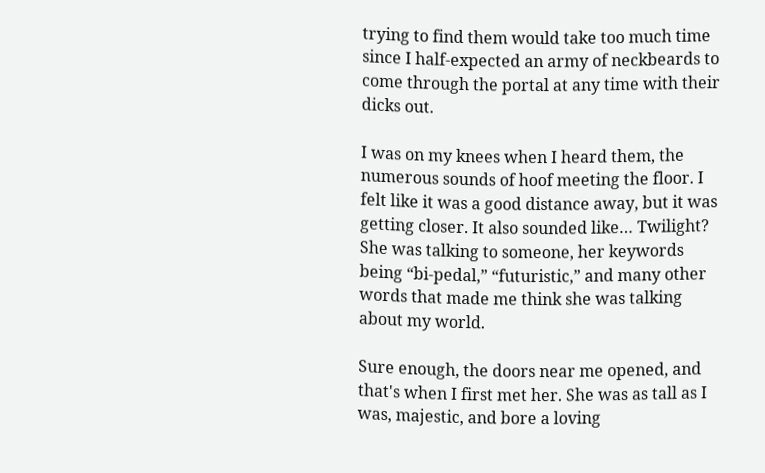trying to find them would take too much time since I half-expected an army of neckbeards to come through the portal at any time with their dicks out.

I was on my knees when I heard them, the numerous sounds of hoof meeting the floor. I felt like it was a good distance away, but it was getting closer. It also sounded like… Twilight? She was talking to someone, her keywords being “bi-pedal,” “futuristic,” and many other words that made me think she was talking about my world.

Sure enough, the doors near me opened, and that's when I first met her. She was as tall as I was, majestic, and bore a loving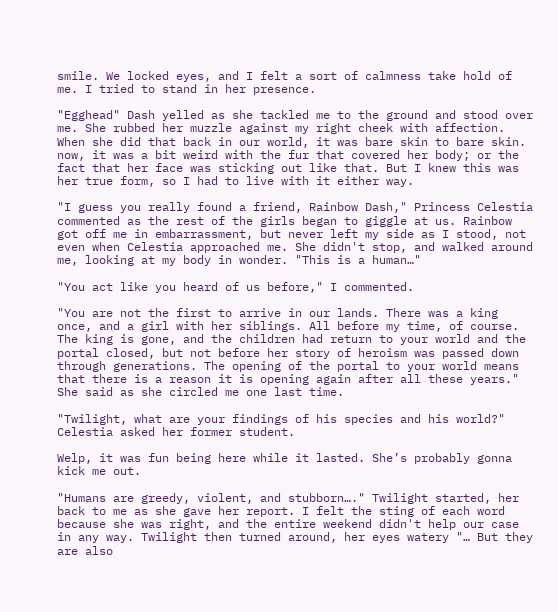smile. We locked eyes, and I felt a sort of calmness take hold of me. I tried to stand in her presence.

"Egghead" Dash yelled as she tackled me to the ground and stood over me. She rubbed her muzzle against my right cheek with affection. When she did that back in our world, it was bare skin to bare skin. now, it was a bit weird with the fur that covered her body; or the fact that her face was sticking out like that. But I knew this was her true form, so I had to live with it either way.

"I guess you really found a friend, Rainbow Dash," Princess Celestia commented as the rest of the girls began to giggle at us. Rainbow got off me in embarrassment, but never left my side as I stood, not even when Celestia approached me. She didn't stop, and walked around me, looking at my body in wonder. "This is a human…"

"You act like you heard of us before," I commented.

"You are not the first to arrive in our lands. There was a king once, and a girl with her siblings. All before my time, of course. The king is gone, and the children had return to your world and the portal closed, but not before her story of heroism was passed down through generations. The opening of the portal to your world means that there is a reason it is opening again after all these years." She said as she circled me one last time.

"Twilight, what are your findings of his species and his world?" Celestia asked her former student.

Welp, it was fun being here while it lasted. She’s probably gonna kick me out.

"Humans are greedy, violent, and stubborn…." Twilight started, her back to me as she gave her report. I felt the sting of each word because she was right, and the entire weekend didn't help our case in any way. Twilight then turned around, her eyes watery "… But they are also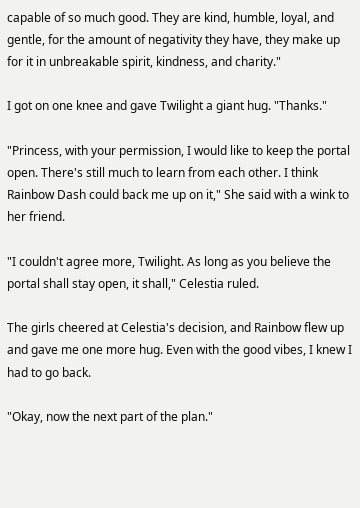capable of so much good. They are kind, humble, loyal, and gentle, for the amount of negativity they have, they make up for it in unbreakable spirit, kindness, and charity."

I got on one knee and gave Twilight a giant hug. "Thanks."

"Princess, with your permission, I would like to keep the portal open. There's still much to learn from each other. I think Rainbow Dash could back me up on it," She said with a wink to her friend.

"I couldn't agree more, Twilight. As long as you believe the portal shall stay open, it shall," Celestia ruled.

The girls cheered at Celestia's decision, and Rainbow flew up and gave me one more hug. Even with the good vibes, I knew I had to go back.

"Okay, now the next part of the plan."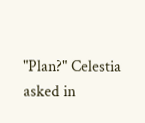"Plan?" Celestia asked in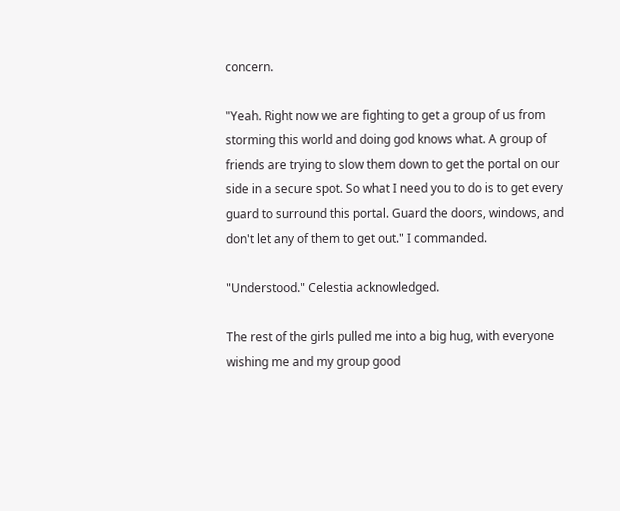concern.

"Yeah. Right now we are fighting to get a group of us from storming this world and doing god knows what. A group of friends are trying to slow them down to get the portal on our side in a secure spot. So what I need you to do is to get every guard to surround this portal. Guard the doors, windows, and don't let any of them to get out." I commanded.

"Understood." Celestia acknowledged.

The rest of the girls pulled me into a big hug, with everyone wishing me and my group good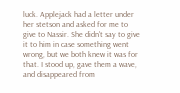luck. Applejack had a letter under her stetson and asked for me to give to Nassir. She didn't say to give it to him in case something went wrong, but we both knew it was for that. I stood up, gave them a wave, and disappeared from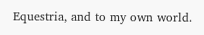Equestria, and to my own world.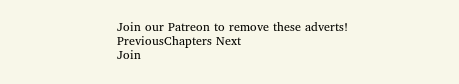Join our Patreon to remove these adverts!
PreviousChapters Next
Join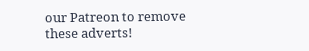our Patreon to remove these adverts!